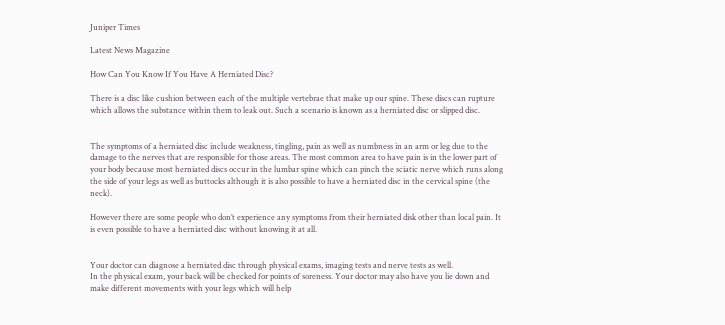Juniper Times

Latest News Magazine

How Can You Know If You Have A Herniated Disc?

There is a disc like cushion between each of the multiple vertebrae that make up our spine. These discs can rupture which allows the substance within them to leak out. Such a scenario is known as a herniated disc or slipped disc.


The symptoms of a herniated disc include weakness, tingling, pain as well as numbness in an arm or leg due to the damage to the nerves that are responsible for those areas. The most common area to have pain is in the lower part of your body because most herniated discs occur in the lumbar spine which can pinch the sciatic nerve which runs along the side of your legs as well as buttocks although it is also possible to have a herniated disc in the cervical spine (the neck).

However there are some people who don’t experience any symptoms from their herniated disk other than local pain. It is even possible to have a herniated disc without knowing it at all.


Your doctor can diagnose a herniated disc through physical exams, imaging tests and nerve tests as well.
In the physical exam, your back will be checked for points of soreness. Your doctor may also have you lie down and make different movements with your legs which will help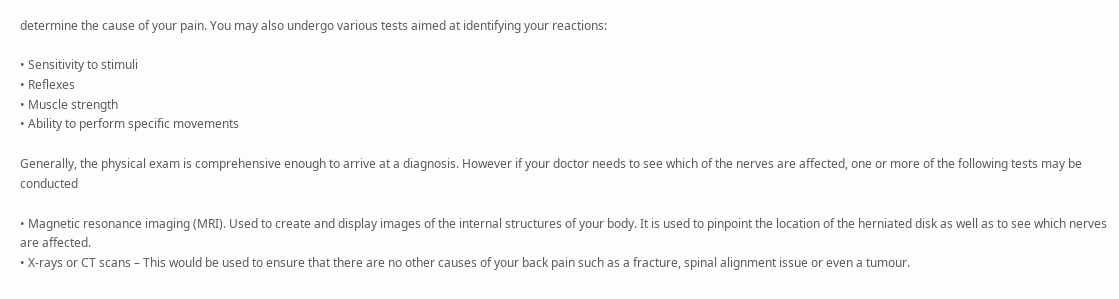determine the cause of your pain. You may also undergo various tests aimed at identifying your reactions:

• Sensitivity to stimuli
• Reflexes
• Muscle strength
• Ability to perform specific movements

Generally, the physical exam is comprehensive enough to arrive at a diagnosis. However if your doctor needs to see which of the nerves are affected, one or more of the following tests may be conducted

• Magnetic resonance imaging (MRI). Used to create and display images of the internal structures of your body. It is used to pinpoint the location of the herniated disk as well as to see which nerves are affected.
• X-rays or CT scans – This would be used to ensure that there are no other causes of your back pain such as a fracture, spinal alignment issue or even a tumour.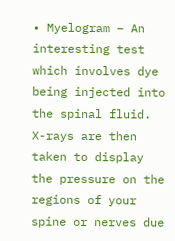• Myelogram – An interesting test which involves dye being injected into the spinal fluid. X-rays are then taken to display the pressure on the regions of your spine or nerves due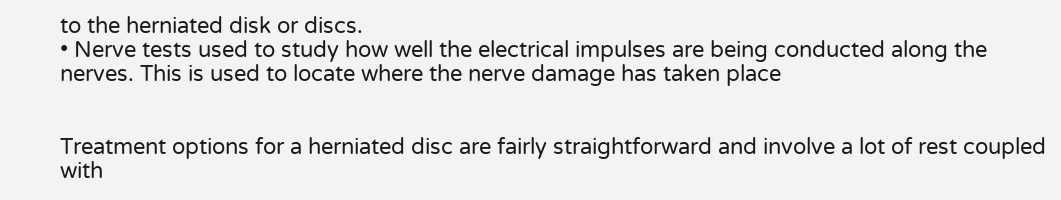to the herniated disk or discs.
• Nerve tests used to study how well the electrical impulses are being conducted along the nerves. This is used to locate where the nerve damage has taken place


Treatment options for a herniated disc are fairly straightforward and involve a lot of rest coupled with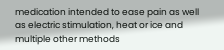medication intended to ease pain as well as electric stimulation, heat or ice and multiple other methods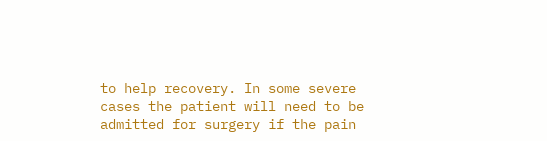to help recovery. In some severe cases the patient will need to be admitted for surgery if the pain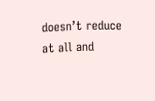doesn’t reduce at all and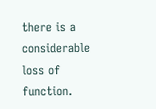there is a considerable loss of function.